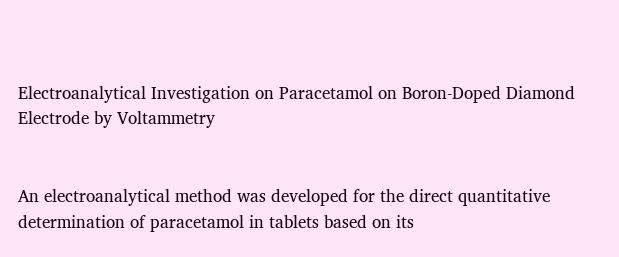Electroanalytical Investigation on Paracetamol on Boron-Doped Diamond Electrode by Voltammetry


An electroanalytical method was developed for the direct quantitative determination of paracetamol in tablets based on its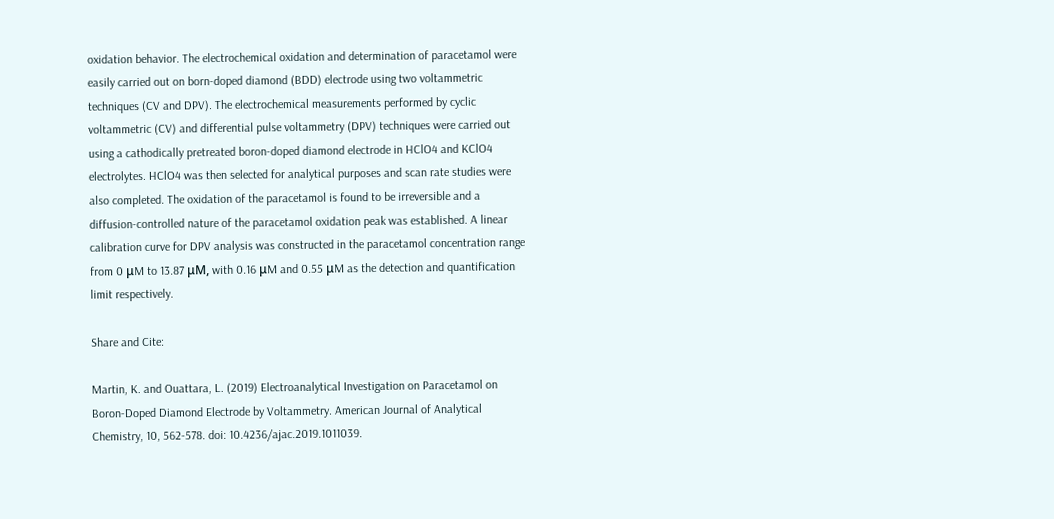oxidation behavior. The electrochemical oxidation and determination of paracetamol were easily carried out on born-doped diamond (BDD) electrode using two voltammetric techniques (CV and DPV). The electrochemical measurements performed by cyclic voltammetric (CV) and differential pulse voltammetry (DPV) techniques were carried out using a cathodically pretreated boron-doped diamond electrode in HClO4 and KClO4 electrolytes. HClO4 was then selected for analytical purposes and scan rate studies were also completed. The oxidation of the paracetamol is found to be irreversible and a diffusion-controlled nature of the paracetamol oxidation peak was established. A linear calibration curve for DPV analysis was constructed in the paracetamol concentration range from 0 μM to 13.87 μM, with 0.16 μM and 0.55 μM as the detection and quantification limit respectively.

Share and Cite:

Martin, K. and Ouattara, L. (2019) Electroanalytical Investigation on Paracetamol on Boron-Doped Diamond Electrode by Voltammetry. American Journal of Analytical Chemistry, 10, 562-578. doi: 10.4236/ajac.2019.1011039.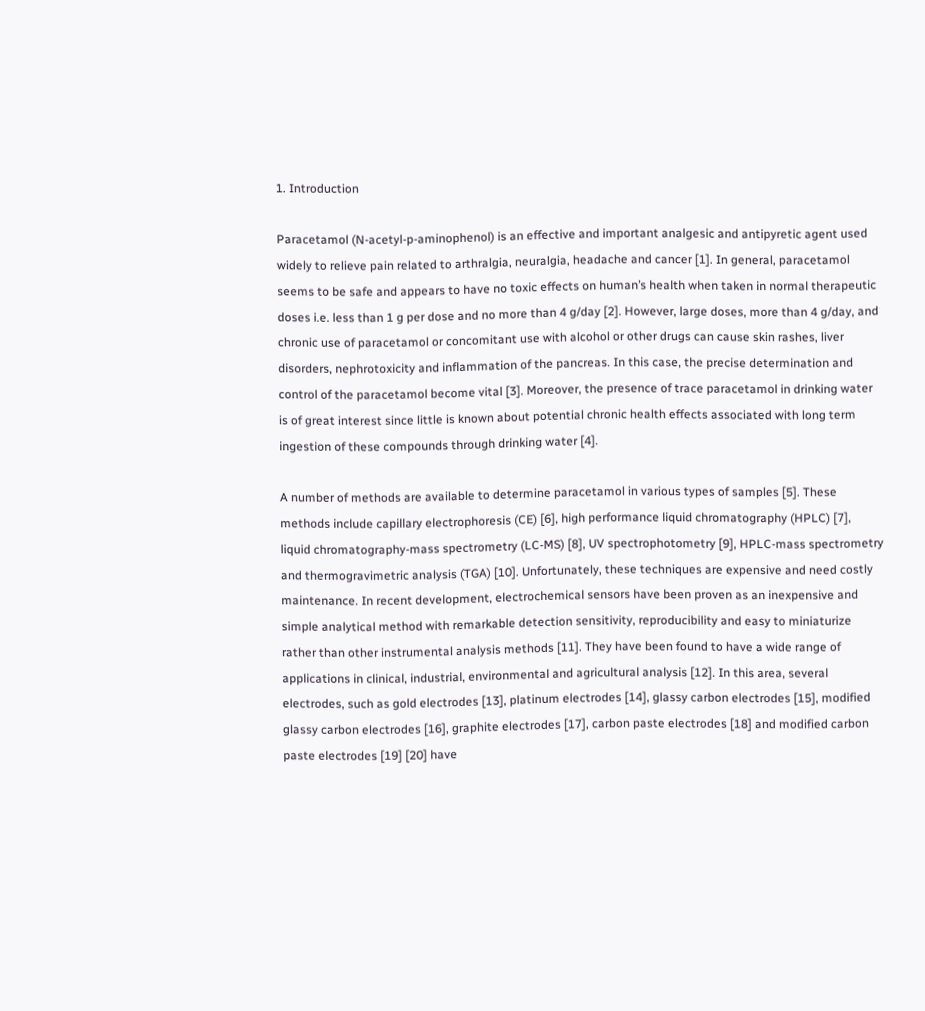1. Introduction

Paracetamol (N-acetyl-p-aminophenol) is an effective and important analgesic and antipyretic agent used widely to relieve pain related to arthralgia, neuralgia, headache and cancer [1]. In general, paracetamol seems to be safe and appears to have no toxic effects on human’s health when taken in normal therapeutic doses i.e. less than 1 g per dose and no more than 4 g/day [2]. However, large doses, more than 4 g/day, and chronic use of paracetamol or concomitant use with alcohol or other drugs can cause skin rashes, liver disorders, nephrotoxicity and inflammation of the pancreas. In this case, the precise determination and control of the paracetamol become vital [3]. Moreover, the presence of trace paracetamol in drinking water is of great interest since little is known about potential chronic health effects associated with long term ingestion of these compounds through drinking water [4].

A number of methods are available to determine paracetamol in various types of samples [5]. These methods include capillary electrophoresis (CE) [6], high performance liquid chromatography (HPLC) [7], liquid chromatography-mass spectrometry (LC-MS) [8], UV spectrophotometry [9], HPLC-mass spectrometry and thermogravimetric analysis (TGA) [10]. Unfortunately, these techniques are expensive and need costly maintenance. In recent development, electrochemical sensors have been proven as an inexpensive and simple analytical method with remarkable detection sensitivity, reproducibility and easy to miniaturize rather than other instrumental analysis methods [11]. They have been found to have a wide range of applications in clinical, industrial, environmental and agricultural analysis [12]. In this area, several electrodes, such as gold electrodes [13], platinum electrodes [14], glassy carbon electrodes [15], modified glassy carbon electrodes [16], graphite electrodes [17], carbon paste electrodes [18] and modified carbon paste electrodes [19] [20] have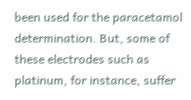been used for the paracetamol determination. But, some of these electrodes such as platinum, for instance, suffer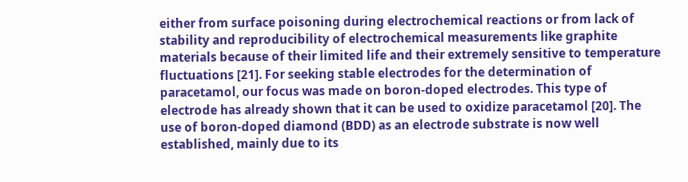either from surface poisoning during electrochemical reactions or from lack of stability and reproducibility of electrochemical measurements like graphite materials because of their limited life and their extremely sensitive to temperature fluctuations [21]. For seeking stable electrodes for the determination of paracetamol, our focus was made on boron-doped electrodes. This type of electrode has already shown that it can be used to oxidize paracetamol [20]. The use of boron-doped diamond (BDD) as an electrode substrate is now well established, mainly due to its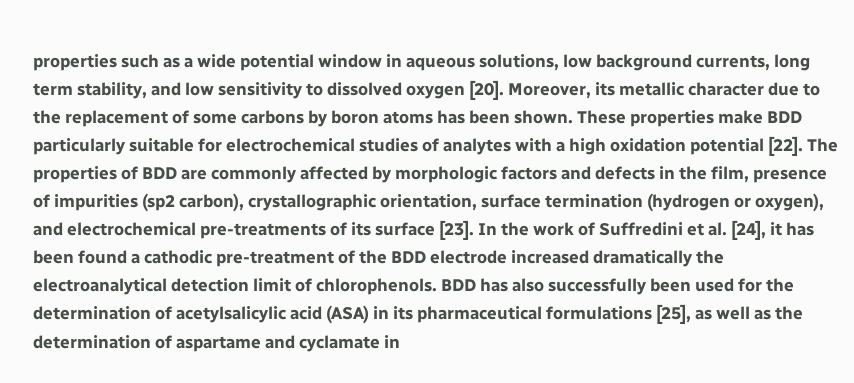properties such as a wide potential window in aqueous solutions, low background currents, long term stability, and low sensitivity to dissolved oxygen [20]. Moreover, its metallic character due to the replacement of some carbons by boron atoms has been shown. These properties make BDD particularly suitable for electrochemical studies of analytes with a high oxidation potential [22]. The properties of BDD are commonly affected by morphologic factors and defects in the film, presence of impurities (sp2 carbon), crystallographic orientation, surface termination (hydrogen or oxygen), and electrochemical pre-treatments of its surface [23]. In the work of Suffredini et al. [24], it has been found a cathodic pre-treatment of the BDD electrode increased dramatically the electroanalytical detection limit of chlorophenols. BDD has also successfully been used for the determination of acetylsalicylic acid (ASA) in its pharmaceutical formulations [25], as well as the determination of aspartame and cyclamate in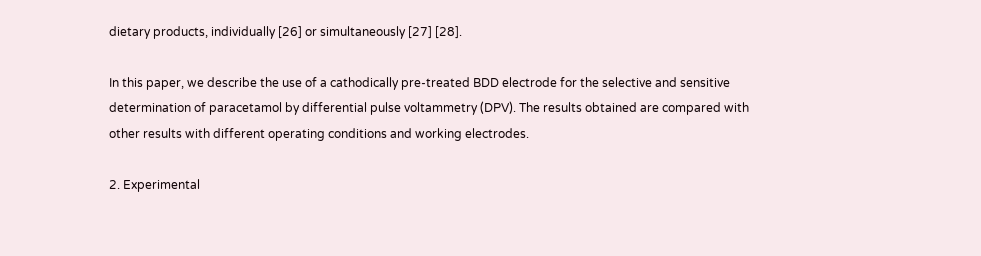dietary products, individually [26] or simultaneously [27] [28].

In this paper, we describe the use of a cathodically pre-treated BDD electrode for the selective and sensitive determination of paracetamol by differential pulse voltammetry (DPV). The results obtained are compared with other results with different operating conditions and working electrodes.

2. Experimental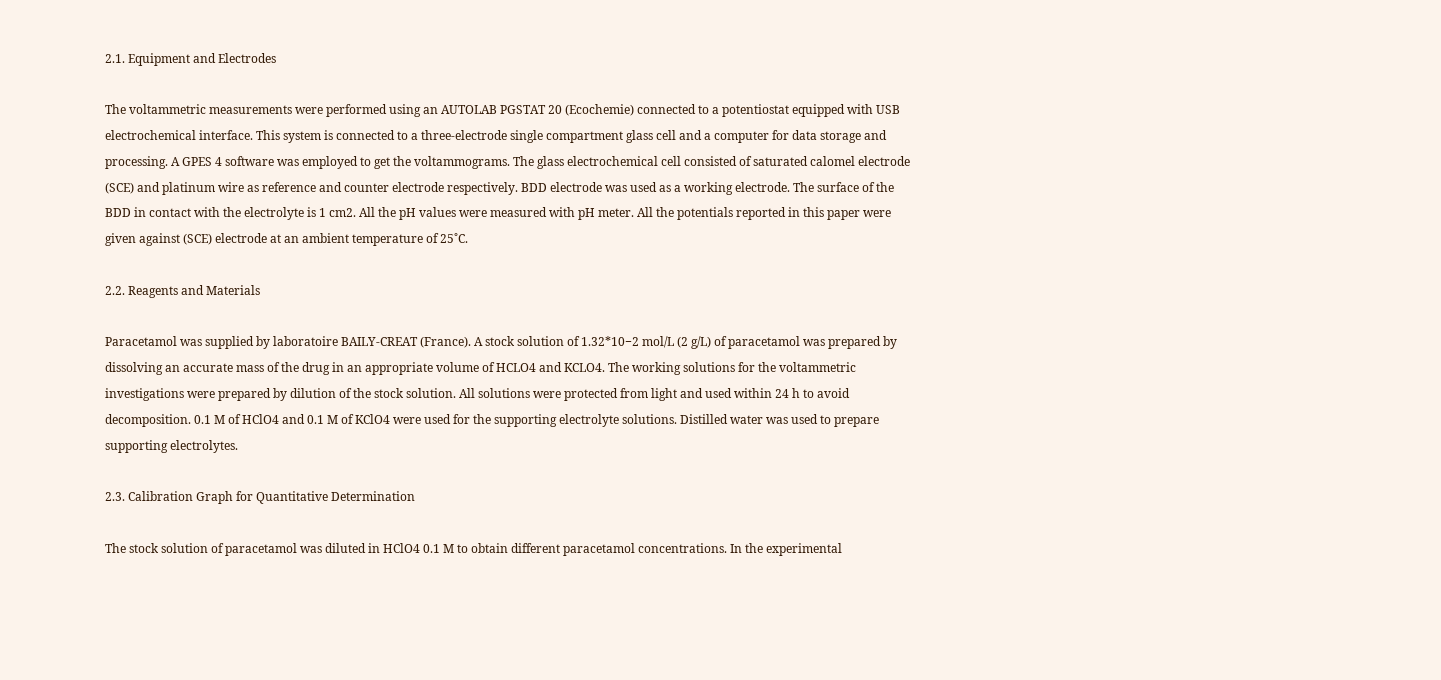2.1. Equipment and Electrodes

The voltammetric measurements were performed using an AUTOLAB PGSTAT 20 (Ecochemie) connected to a potentiostat equipped with USB electrochemical interface. This system is connected to a three-electrode single compartment glass cell and a computer for data storage and processing. A GPES 4 software was employed to get the voltammograms. The glass electrochemical cell consisted of saturated calomel electrode (SCE) and platinum wire as reference and counter electrode respectively. BDD electrode was used as a working electrode. The surface of the BDD in contact with the electrolyte is 1 cm2. All the pH values were measured with pH meter. All the potentials reported in this paper were given against (SCE) electrode at an ambient temperature of 25˚C.

2.2. Reagents and Materials

Paracetamol was supplied by laboratoire BAILY-CREAT (France). A stock solution of 1.32*10−2 mol/L (2 g/L) of paracetamol was prepared by dissolving an accurate mass of the drug in an appropriate volume of HCLO4 and KCLO4. The working solutions for the voltammetric investigations were prepared by dilution of the stock solution. All solutions were protected from light and used within 24 h to avoid decomposition. 0.1 M of HClO4 and 0.1 M of KClO4 were used for the supporting electrolyte solutions. Distilled water was used to prepare supporting electrolytes.

2.3. Calibration Graph for Quantitative Determination

The stock solution of paracetamol was diluted in HClO4 0.1 M to obtain different paracetamol concentrations. In the experimental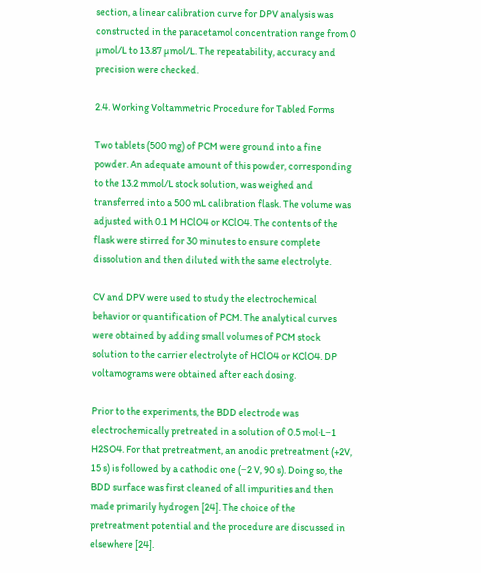section, a linear calibration curve for DPV analysis was constructed in the paracetamol concentration range from 0 µmol/L to 13.87 µmol/L. The repeatability, accuracy and precision were checked.

2.4. Working Voltammetric Procedure for Tabled Forms

Two tablets (500 mg) of PCM were ground into a fine powder. An adequate amount of this powder, corresponding to the 13.2 mmol/L stock solution, was weighed and transferred into a 500 mL calibration flask. The volume was adjusted with 0.1 M HClO4 or KClO4. The contents of the flask were stirred for 30 minutes to ensure complete dissolution and then diluted with the same electrolyte.

CV and DPV were used to study the electrochemical behavior or quantification of PCM. The analytical curves were obtained by adding small volumes of PCM stock solution to the carrier electrolyte of HClO4 or KClO4. DP voltamograms were obtained after each dosing.

Prior to the experiments, the BDD electrode was electrochemically pretreated in a solution of 0.5 mol∙L−1 H2SO4. For that pretreatment, an anodic pretreatment (+2V, 15 s) is followed by a cathodic one (−2 V, 90 s). Doing so, the BDD surface was first cleaned of all impurities and then made primarily hydrogen [24]. The choice of the pretreatment potential and the procedure are discussed in elsewhere [24].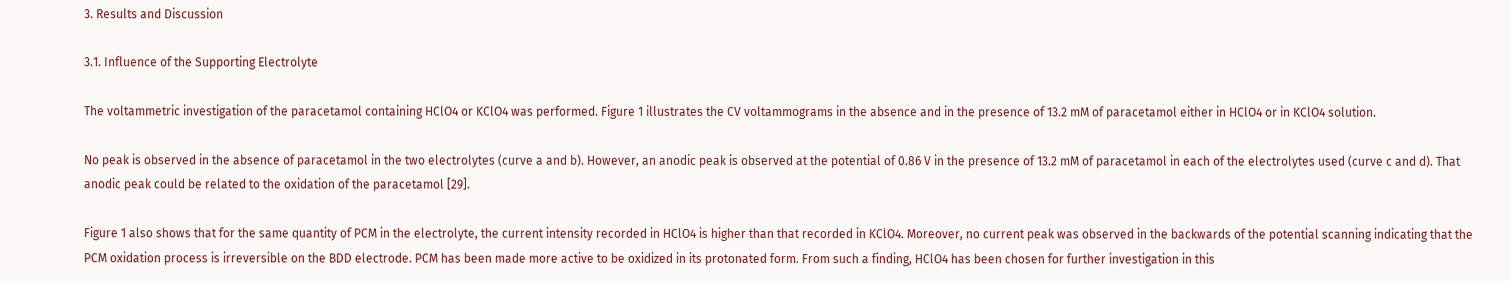3. Results and Discussion

3.1. Influence of the Supporting Electrolyte

The voltammetric investigation of the paracetamol containing HClO4 or KClO4 was performed. Figure 1 illustrates the CV voltammograms in the absence and in the presence of 13.2 mM of paracetamol either in HClO4 or in KClO4 solution.

No peak is observed in the absence of paracetamol in the two electrolytes (curve a and b). However, an anodic peak is observed at the potential of 0.86 V in the presence of 13.2 mM of paracetamol in each of the electrolytes used (curve c and d). That anodic peak could be related to the oxidation of the paracetamol [29].

Figure 1 also shows that for the same quantity of PCM in the electrolyte, the current intensity recorded in HClO4 is higher than that recorded in KClO4. Moreover, no current peak was observed in the backwards of the potential scanning indicating that the PCM oxidation process is irreversible on the BDD electrode. PCM has been made more active to be oxidized in its protonated form. From such a finding, HClO4 has been chosen for further investigation in this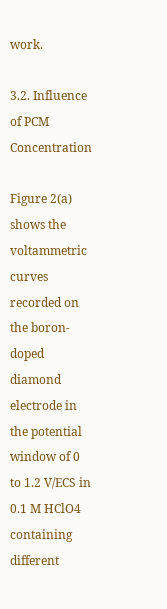work.

3.2. Influence of PCM Concentration

Figure 2(a) shows the voltammetric curves recorded on the boron-doped diamond electrode in the potential window of 0 to 1.2 V/ECS in 0.1 M HClO4 containing different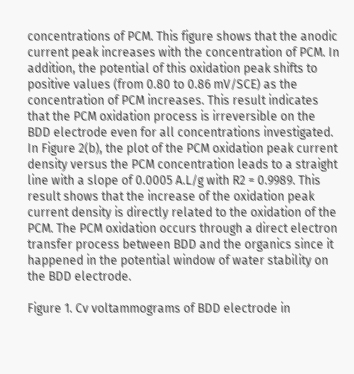concentrations of PCM. This figure shows that the anodic current peak increases with the concentration of PCM. In addition, the potential of this oxidation peak shifts to positive values (from 0.80 to 0.86 mV/SCE) as the concentration of PCM increases. This result indicates that the PCM oxidation process is irreversible on the BDD electrode even for all concentrations investigated. In Figure 2(b), the plot of the PCM oxidation peak current density versus the PCM concentration leads to a straight line with a slope of 0.0005 A.L/g with R2 = 0.9989. This result shows that the increase of the oxidation peak current density is directly related to the oxidation of the PCM. The PCM oxidation occurs through a direct electron transfer process between BDD and the organics since it happened in the potential window of water stability on the BDD electrode.

Figure 1. Cv voltammograms of BDD electrode in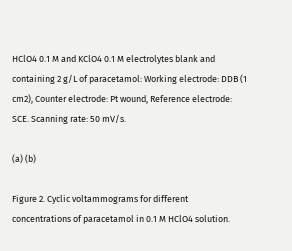HClO4 0.1 M and KClO4 0.1 M electrolytes blank and containing 2 g/L of paracetamol: Working electrode: DDB (1 cm2), Counter electrode: Pt wound, Reference electrode: SCE. Scanning rate: 50 mV/s.

(a) (b)

Figure 2. Cyclic voltammograms for different concentrations of paracetamol in 0.1 M HClO4 solution.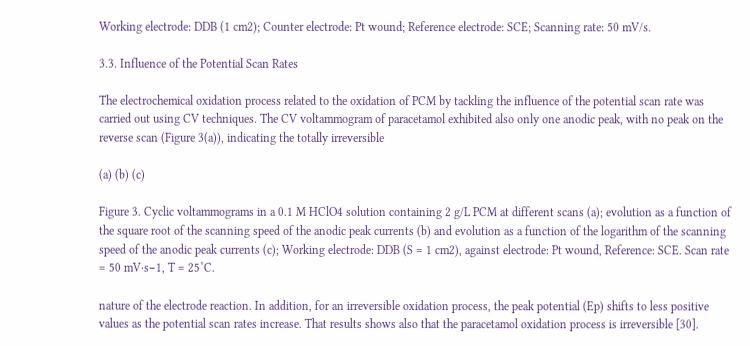Working electrode: DDB (1 cm2); Counter electrode: Pt wound; Reference electrode: SCE; Scanning rate: 50 mV/s.

3.3. Influence of the Potential Scan Rates

The electrochemical oxidation process related to the oxidation of PCM by tackling the influence of the potential scan rate was carried out using CV techniques. The CV voltammogram of paracetamol exhibited also only one anodic peak, with no peak on the reverse scan (Figure 3(a)), indicating the totally irreversible

(a) (b) (c)

Figure 3. Cyclic voltammograms in a 0.1 M HClO4 solution containing 2 g/L PCM at different scans (a); evolution as a function of the square root of the scanning speed of the anodic peak currents (b) and evolution as a function of the logarithm of the scanning speed of the anodic peak currents (c); Working electrode: DDB (S = 1 cm2), against electrode: Pt wound, Reference: SCE. Scan rate = 50 mV∙s−1, T = 25˚C.

nature of the electrode reaction. In addition, for an irreversible oxidation process, the peak potential (Ep) shifts to less positive values as the potential scan rates increase. That results shows also that the paracetamol oxidation process is irreversible [30].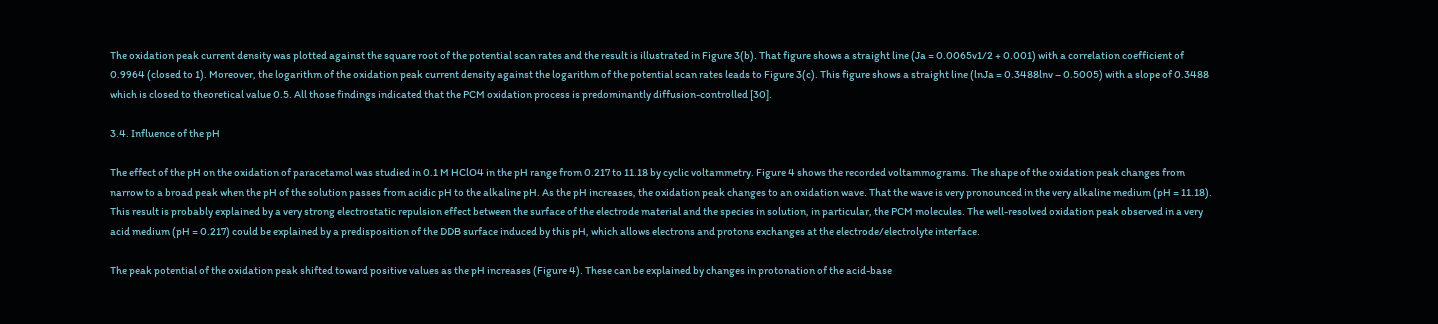The oxidation peak current density was plotted against the square root of the potential scan rates and the result is illustrated in Figure 3(b). That figure shows a straight line (Ja = 0.0065v1/2 + 0.001) with a correlation coefficient of 0.9964 (closed to 1). Moreover, the logarithm of the oxidation peak current density against the logarithm of the potential scan rates leads to Figure 3(c). This figure shows a straight line (lnJa = 0.3488lnv – 0.5005) with a slope of 0.3488 which is closed to theoretical value 0.5. All those findings indicated that the PCM oxidation process is predominantly diffusion-controlled [30].

3.4. Influence of the pH

The effect of the pH on the oxidation of paracetamol was studied in 0.1 M HClO4 in the pH range from 0.217 to 11.18 by cyclic voltammetry. Figure 4 shows the recorded voltammograms. The shape of the oxidation peak changes from narrow to a broad peak when the pH of the solution passes from acidic pH to the alkaline pH. As the pH increases, the oxidation peak changes to an oxidation wave. That the wave is very pronounced in the very alkaline medium (pH = 11.18). This result is probably explained by a very strong electrostatic repulsion effect between the surface of the electrode material and the species in solution, in particular, the PCM molecules. The well-resolved oxidation peak observed in a very acid medium (pH = 0.217) could be explained by a predisposition of the DDB surface induced by this pH, which allows electrons and protons exchanges at the electrode/electrolyte interface.

The peak potential of the oxidation peak shifted toward positive values as the pH increases (Figure 4). These can be explained by changes in protonation of the acid-base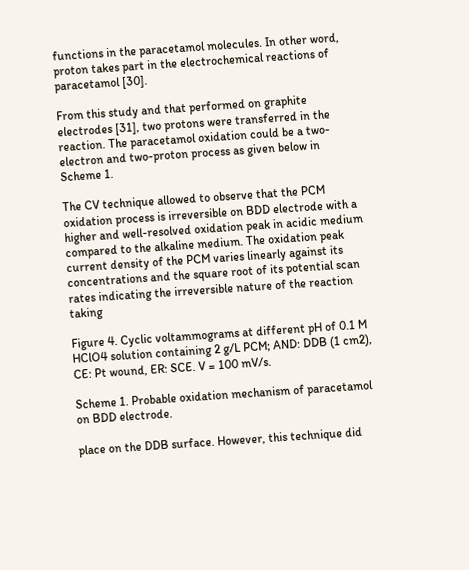functions in the paracetamol molecules. In other word, proton takes part in the electrochemical reactions of paracetamol [30].

From this study and that performed on graphite electrodes [31], two protons were transferred in the reaction. The paracetamol oxidation could be a two-electron and two-proton process as given below in Scheme 1.

The CV technique allowed to observe that the PCM oxidation process is irreversible on BDD electrode with a higher and well-resolved oxidation peak in acidic medium compared to the alkaline medium. The oxidation peak current density of the PCM varies linearly against its concentrations and the square root of its potential scan rates indicating the irreversible nature of the reaction taking

Figure 4. Cyclic voltammograms at different pH of 0.1 M HClO4 solution containing 2 g/L PCM; AND: DDB (1 cm2), CE: Pt wound, ER: SCE. V = 100 mV/s.

Scheme 1. Probable oxidation mechanism of paracetamol on BDD electrode.

place on the DDB surface. However, this technique did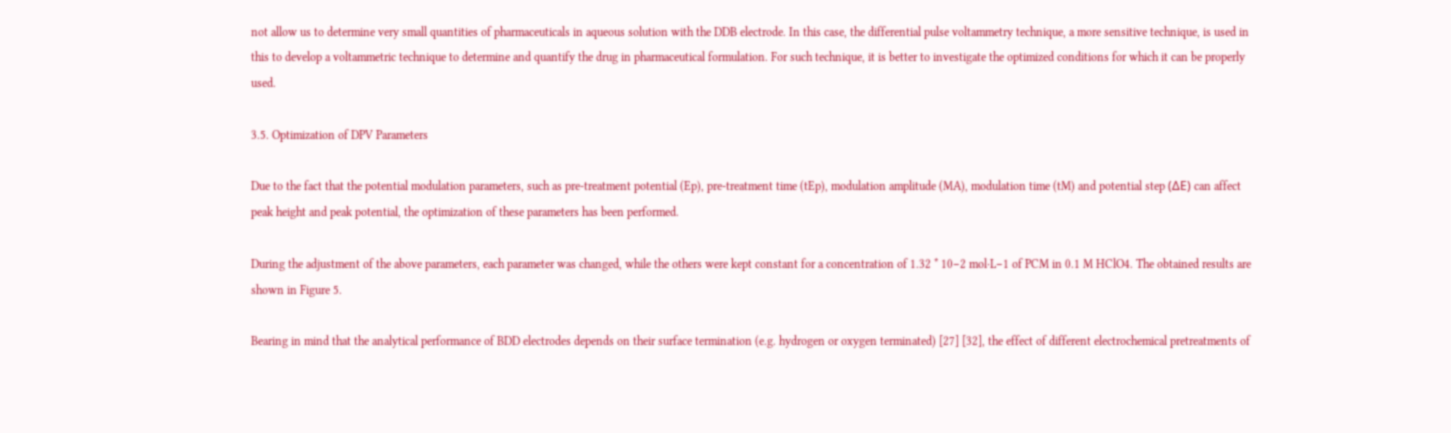not allow us to determine very small quantities of pharmaceuticals in aqueous solution with the DDB electrode. In this case, the differential pulse voltammetry technique, a more sensitive technique, is used in this to develop a voltammetric technique to determine and quantify the drug in pharmaceutical formulation. For such technique, it is better to investigate the optimized conditions for which it can be properly used.

3.5. Optimization of DPV Parameters

Due to the fact that the potential modulation parameters, such as pre-treatment potential (Ep), pre-treatment time (tEp), modulation amplitude (MA), modulation time (tM) and potential step (ΔE) can affect peak height and peak potential, the optimization of these parameters has been performed.

During the adjustment of the above parameters, each parameter was changed, while the others were kept constant for a concentration of 1.32 * 10−2 mol∙L−1 of PCM in 0.1 M HClO4. The obtained results are shown in Figure 5.

Bearing in mind that the analytical performance of BDD electrodes depends on their surface termination (e.g. hydrogen or oxygen terminated) [27] [32], the effect of different electrochemical pretreatments of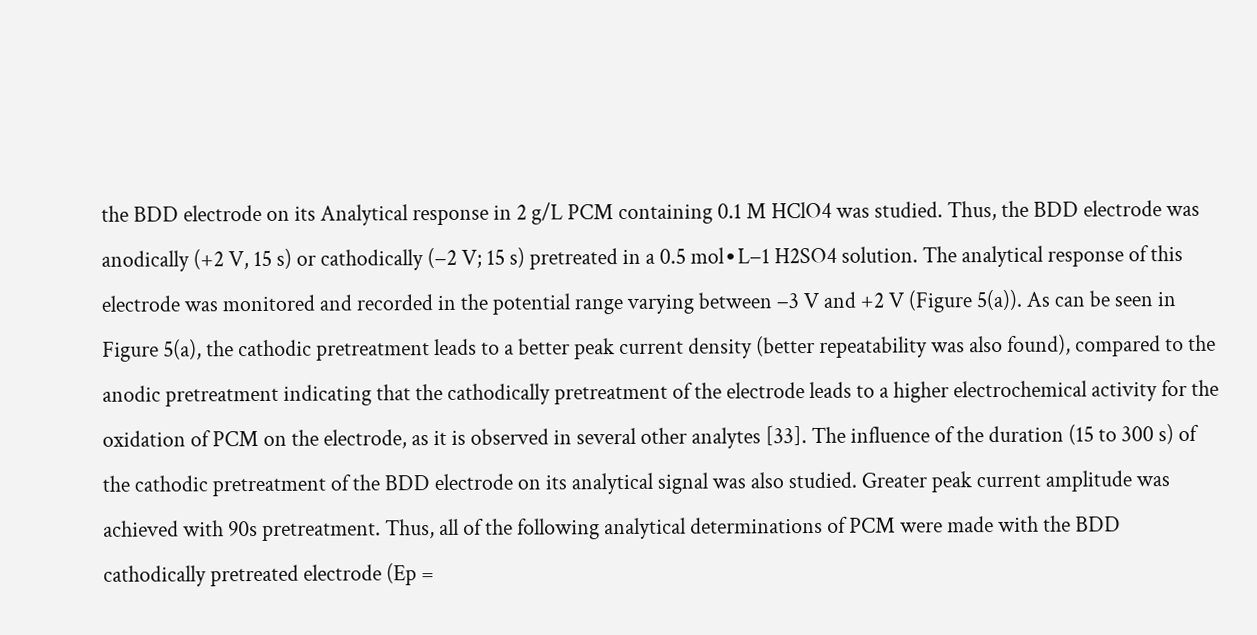the BDD electrode on its Analytical response in 2 g/L PCM containing 0.1 M HClO4 was studied. Thus, the BDD electrode was anodically (+2 V, 15 s) or cathodically (−2 V; 15 s) pretreated in a 0.5 mol∙L−1 H2SO4 solution. The analytical response of this electrode was monitored and recorded in the potential range varying between −3 V and +2 V (Figure 5(a)). As can be seen in Figure 5(a), the cathodic pretreatment leads to a better peak current density (better repeatability was also found), compared to the anodic pretreatment indicating that the cathodically pretreatment of the electrode leads to a higher electrochemical activity for the oxidation of PCM on the electrode, as it is observed in several other analytes [33]. The influence of the duration (15 to 300 s) of the cathodic pretreatment of the BDD electrode on its analytical signal was also studied. Greater peak current amplitude was achieved with 90s pretreatment. Thus, all of the following analytical determinations of PCM were made with the BDD cathodically pretreated electrode (Ep =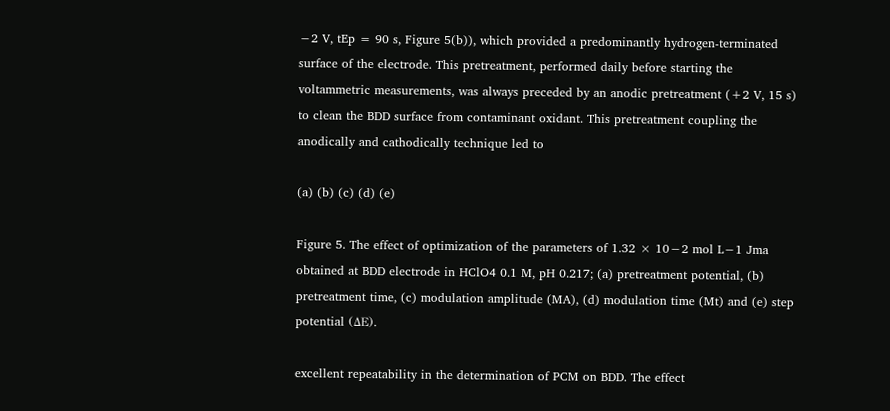−2 V, tEp = 90 s, Figure 5(b)), which provided a predominantly hydrogen-terminated surface of the electrode. This pretreatment, performed daily before starting the voltammetric measurements, was always preceded by an anodic pretreatment (+2 V, 15 s) to clean the BDD surface from contaminant oxidant. This pretreatment coupling the anodically and cathodically technique led to

(a) (b) (c) (d) (e)

Figure 5. The effect of optimization of the parameters of 1.32 × 10−2 mol L−1 Jma obtained at BDD electrode in HClO4 0.1 M, pH 0.217; (a) pretreatment potential, (b) pretreatment time, (c) modulation amplitude (MA), (d) modulation time (Mt) and (e) step potential (ΔE).

excellent repeatability in the determination of PCM on BDD. The effect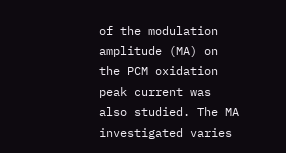of the modulation amplitude (MA) on the PCM oxidation peak current was also studied. The MA investigated varies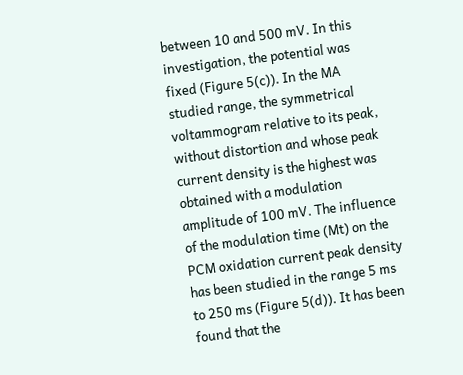between 10 and 500 mV. In this investigation, the potential was fixed (Figure 5(c)). In the MA studied range, the symmetrical voltammogram relative to its peak, without distortion and whose peak current density is the highest was obtained with a modulation amplitude of 100 mV. The influence of the modulation time (Mt) on the PCM oxidation current peak density has been studied in the range 5 ms to 250 ms (Figure 5(d)). It has been found that the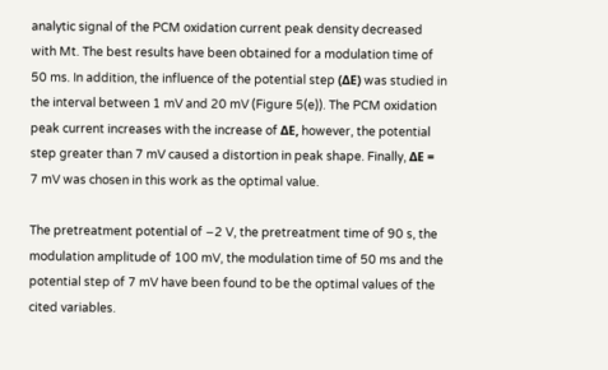analytic signal of the PCM oxidation current peak density decreased with Mt. The best results have been obtained for a modulation time of 50 ms. In addition, the influence of the potential step (ΔE) was studied in the interval between 1 mV and 20 mV (Figure 5(e)). The PCM oxidation peak current increases with the increase of ΔE, however, the potential step greater than 7 mV caused a distortion in peak shape. Finally, ΔE = 7 mV was chosen in this work as the optimal value.

The pretreatment potential of −2 V, the pretreatment time of 90 s, the modulation amplitude of 100 mV, the modulation time of 50 ms and the potential step of 7 mV have been found to be the optimal values of the cited variables.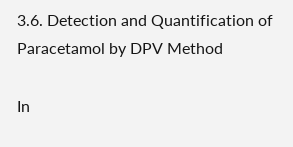3.6. Detection and Quantification of Paracetamol by DPV Method

In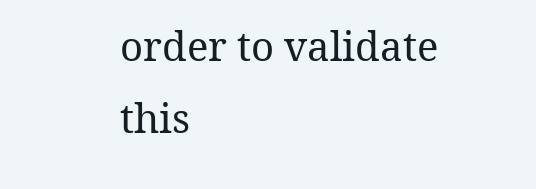order to validate this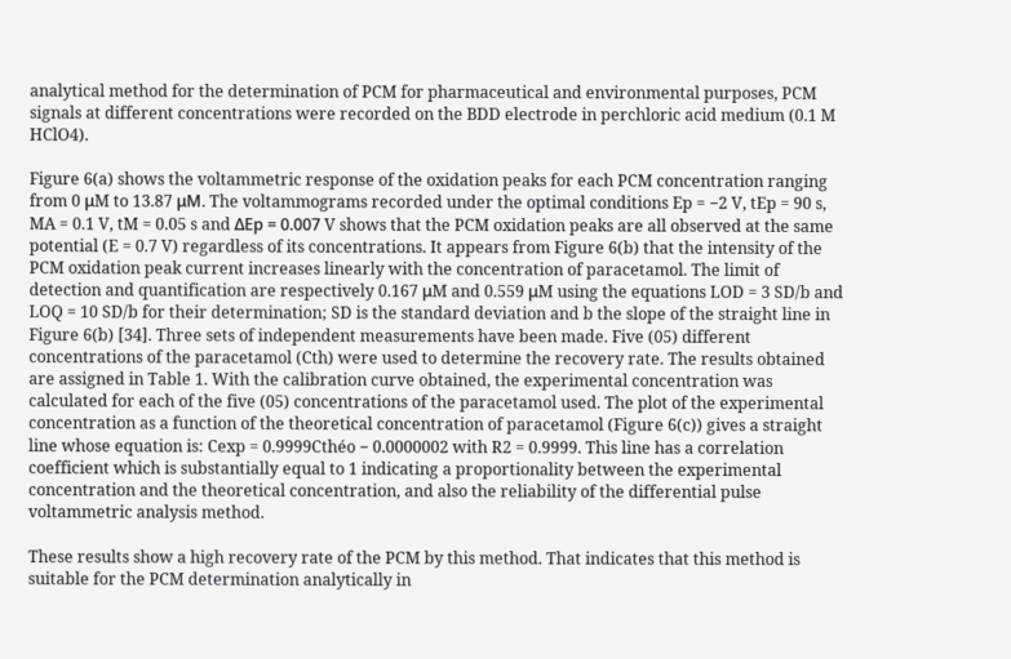analytical method for the determination of PCM for pharmaceutical and environmental purposes, PCM signals at different concentrations were recorded on the BDD electrode in perchloric acid medium (0.1 M HClO4).

Figure 6(a) shows the voltammetric response of the oxidation peaks for each PCM concentration ranging from 0 μM to 13.87 μM. The voltammograms recorded under the optimal conditions Ep = −2 V, tEp = 90 s, MA = 0.1 V, tM = 0.05 s and ΔEp = 0.007 V shows that the PCM oxidation peaks are all observed at the same potential (E = 0.7 V) regardless of its concentrations. It appears from Figure 6(b) that the intensity of the PCM oxidation peak current increases linearly with the concentration of paracetamol. The limit of detection and quantification are respectively 0.167 μM and 0.559 μM using the equations LOD = 3 SD/b and LOQ = 10 SD/b for their determination; SD is the standard deviation and b the slope of the straight line in Figure 6(b) [34]. Three sets of independent measurements have been made. Five (05) different concentrations of the paracetamol (Cth) were used to determine the recovery rate. The results obtained are assigned in Table 1. With the calibration curve obtained, the experimental concentration was calculated for each of the five (05) concentrations of the paracetamol used. The plot of the experimental concentration as a function of the theoretical concentration of paracetamol (Figure 6(c)) gives a straight line whose equation is: Cexp = 0.9999Cthéo − 0.0000002 with R2 = 0.9999. This line has a correlation coefficient which is substantially equal to 1 indicating a proportionality between the experimental concentration and the theoretical concentration, and also the reliability of the differential pulse voltammetric analysis method.

These results show a high recovery rate of the PCM by this method. That indicates that this method is suitable for the PCM determination analytically in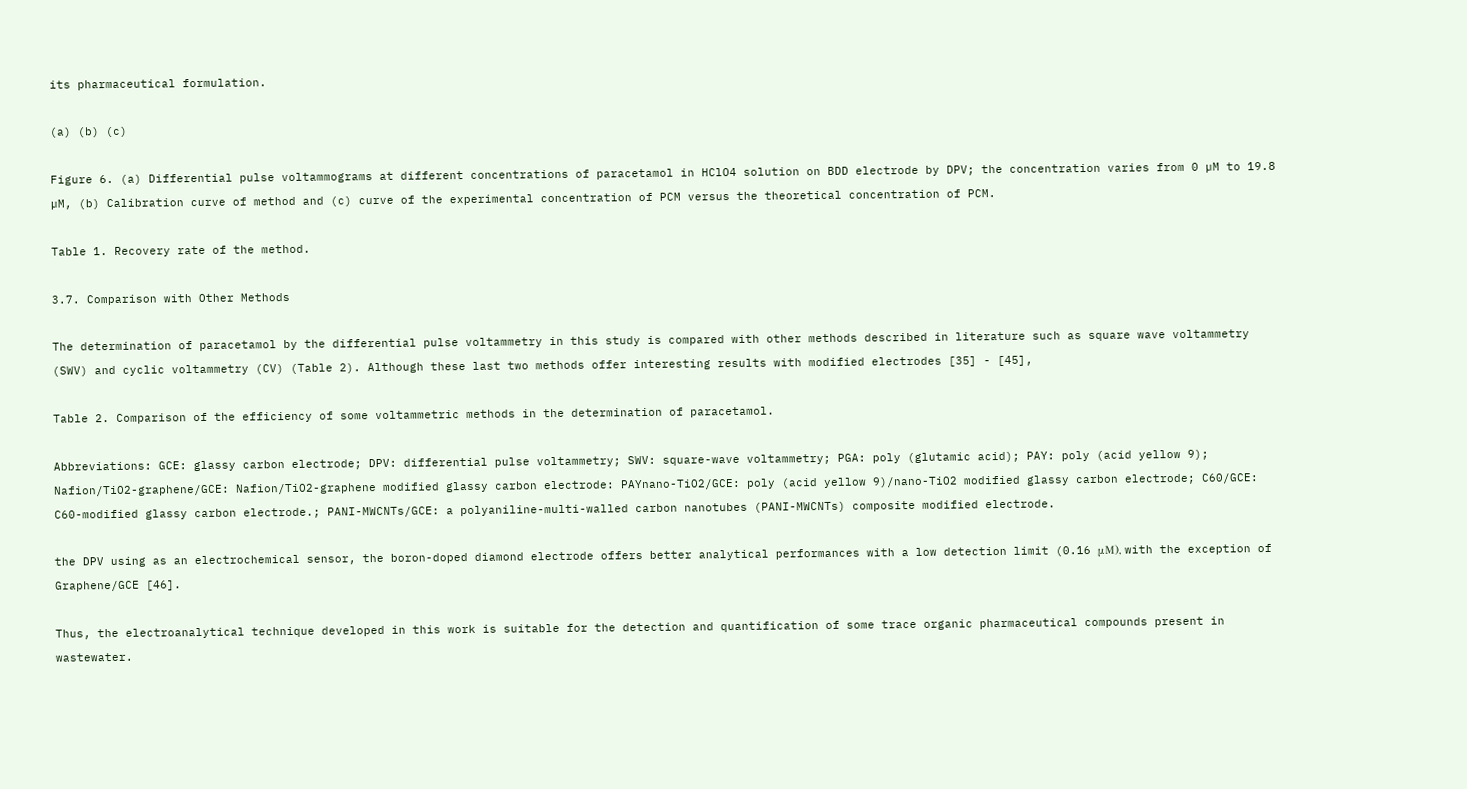its pharmaceutical formulation.

(a) (b) (c)

Figure 6. (a) Differential pulse voltammograms at different concentrations of paracetamol in HClO4 solution on BDD electrode by DPV; the concentration varies from 0 µM to 19.8 µM, (b) Calibration curve of method and (c) curve of the experimental concentration of PCM versus the theoretical concentration of PCM.

Table 1. Recovery rate of the method.

3.7. Comparison with Other Methods

The determination of paracetamol by the differential pulse voltammetry in this study is compared with other methods described in literature such as square wave voltammetry (SWV) and cyclic voltammetry (CV) (Table 2). Although these last two methods offer interesting results with modified electrodes [35] - [45],

Table 2. Comparison of the efficiency of some voltammetric methods in the determination of paracetamol.

Abbreviations: GCE: glassy carbon electrode; DPV: differential pulse voltammetry; SWV: square-wave voltammetry; PGA: poly (glutamic acid); PAY: poly (acid yellow 9); Nafion/TiO2-graphene/GCE: Nafion/TiO2-graphene modified glassy carbon electrode: PAYnano-TiO2/GCE: poly (acid yellow 9)/nano-TiO2 modified glassy carbon electrode; C60/GCE: C60-modified glassy carbon electrode.; PANI-MWCNTs/GCE: a polyaniline-multi-walled carbon nanotubes (PANI-MWCNTs) composite modified electrode.

the DPV using as an electrochemical sensor, the boron-doped diamond electrode offers better analytical performances with a low detection limit (0.16 μM), with the exception of Graphene/GCE [46].

Thus, the electroanalytical technique developed in this work is suitable for the detection and quantification of some trace organic pharmaceutical compounds present in wastewater.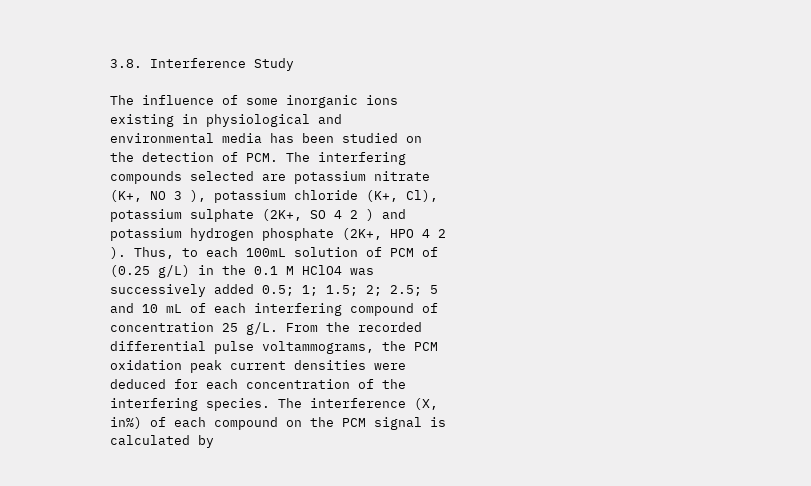3.8. Interference Study

The influence of some inorganic ions existing in physiological and environmental media has been studied on the detection of PCM. The interfering compounds selected are potassium nitrate (K+, NO 3 ), potassium chloride (K+, Cl), potassium sulphate (2K+, SO 4 2 ) and potassium hydrogen phosphate (2K+, HPO 4 2 ). Thus, to each 100mL solution of PCM of (0.25 g/L) in the 0.1 M HClO4 was successively added 0.5; 1; 1.5; 2; 2.5; 5 and 10 mL of each interfering compound of concentration 25 g/L. From the recorded differential pulse voltammograms, the PCM oxidation peak current densities were deduced for each concentration of the interfering species. The interference (X, in%) of each compound on the PCM signal is calculated by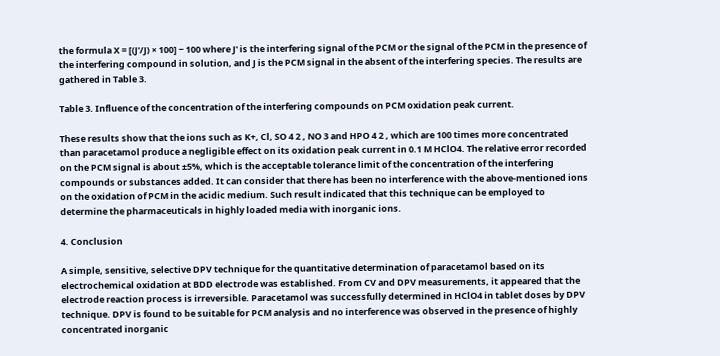the formula X = [(J'/J) × 100] − 100 where J' is the interfering signal of the PCM or the signal of the PCM in the presence of the interfering compound in solution, and J is the PCM signal in the absent of the interfering species. The results are gathered in Table 3.

Table 3. Influence of the concentration of the interfering compounds on PCM oxidation peak current.

These results show that the ions such as K+, Cl, SO 4 2 , NO 3 and HPO 4 2 , which are 100 times more concentrated than paracetamol produce a negligible effect on its oxidation peak current in 0.1 M HClO4. The relative error recorded on the PCM signal is about ±5%, which is the acceptable tolerance limit of the concentration of the interfering compounds or substances added. It can consider that there has been no interference with the above-mentioned ions on the oxidation of PCM in the acidic medium. Such result indicated that this technique can be employed to determine the pharmaceuticals in highly loaded media with inorganic ions.

4. Conclusion

A simple, sensitive, selective DPV technique for the quantitative determination of paracetamol based on its electrochemical oxidation at BDD electrode was established. From CV and DPV measurements, it appeared that the electrode reaction process is irreversible. Paracetamol was successfully determined in HClO4 in tablet doses by DPV technique. DPV is found to be suitable for PCM analysis and no interference was observed in the presence of highly concentrated inorganic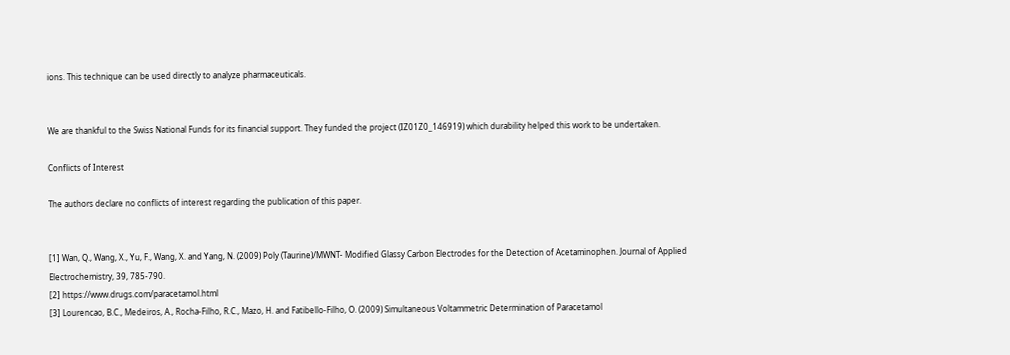ions. This technique can be used directly to analyze pharmaceuticals.


We are thankful to the Swiss National Funds for its financial support. They funded the project (IZ01Z0_146919) which durability helped this work to be undertaken.

Conflicts of Interest

The authors declare no conflicts of interest regarding the publication of this paper.


[1] Wan, Q., Wang, X., Yu, F., Wang, X. and Yang, N. (2009) Poly (Taurine)/MWNT- Modified Glassy Carbon Electrodes for the Detection of Acetaminophen. Journal of Applied Electrochemistry, 39, 785-790.
[2] https://www.drugs.com/paracetamol.html
[3] Lourencao, B.C., Medeiros, A., Rocha-Filho, R.C., Mazo, H. and Fatibello-Filho, O. (2009) Simultaneous Voltammetric Determination of Paracetamol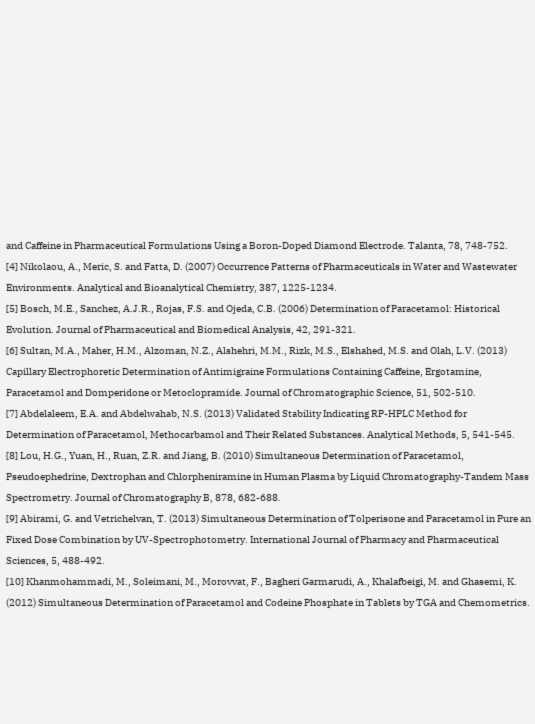and Caffeine in Pharmaceutical Formulations Using a Boron-Doped Diamond Electrode. Talanta, 78, 748-752.
[4] Nikolaou, A., Meric, S. and Fatta, D. (2007) Occurrence Patterns of Pharmaceuticals in Water and Wastewater Environments. Analytical and Bioanalytical Chemistry, 387, 1225-1234.
[5] Bosch, M.E., Sanchez, A.J.R., Rojas, F.S. and Ojeda, C.B. (2006) Determination of Paracetamol: Historical Evolution. Journal of Pharmaceutical and Biomedical Analysis, 42, 291-321.
[6] Sultan, M.A., Maher, H.M., Alzoman, N.Z., Alshehri, M.M., Rizk, M.S., Elshahed, M.S. and Olah, L.V. (2013) Capillary Electrophoretic Determination of Antimigraine Formulations Containing Caffeine, Ergotamine, Paracetamol and Domperidone or Metoclopramide. Journal of Chromatographic Science, 51, 502-510.
[7] Abdelaleem, E.A. and Abdelwahab, N.S. (2013) Validated Stability Indicating RP-HPLC Method for Determination of Paracetamol, Methocarbamol and Their Related Substances. Analytical Methods, 5, 541-545.
[8] Lou, H.G., Yuan, H., Ruan, Z.R. and Jiang, B. (2010) Simultaneous Determination of Paracetamol, Pseudoephedrine, Dextrophan and Chlorpheniramine in Human Plasma by Liquid Chromatography-Tandem Mass Spectrometry. Journal of Chromatography B, 878, 682-688.
[9] Abirami, G. and Vetrichelvan, T. (2013) Simultaneous Determination of Tolperisone and Paracetamol in Pure an Fixed Dose Combination by UV-Spectrophotometry. International Journal of Pharmacy and Pharmaceutical Sciences, 5, 488-492.
[10] Khanmohammadi, M., Soleimani, M., Morovvat, F., Bagheri Garmarudi, A., Khalafbeigi, M. and Ghasemi, K. (2012) Simultaneous Determination of Paracetamol and Codeine Phosphate in Tablets by TGA and Chemometrics.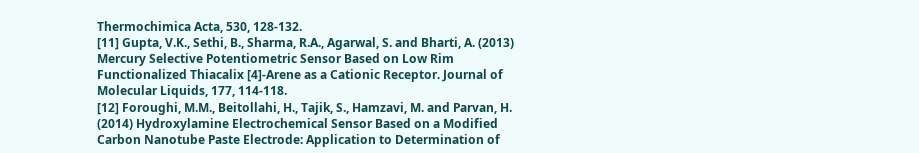Thermochimica Acta, 530, 128-132.
[11] Gupta, V.K., Sethi, B., Sharma, R.A., Agarwal, S. and Bharti, A. (2013) Mercury Selective Potentiometric Sensor Based on Low Rim Functionalized Thiacalix [4]-Arene as a Cationic Receptor. Journal of Molecular Liquids, 177, 114-118.
[12] Foroughi, M.M., Beitollahi, H., Tajik, S., Hamzavi, M. and Parvan, H. (2014) Hydroxylamine Electrochemical Sensor Based on a Modified Carbon Nanotube Paste Electrode: Application to Determination of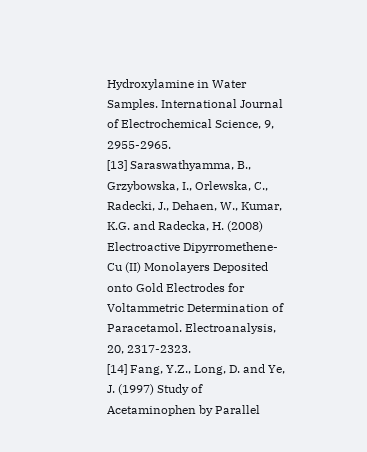Hydroxylamine in Water Samples. International Journal of Electrochemical Science, 9, 2955-2965.
[13] Saraswathyamma, B., Grzybowska, I., Orlewska, C., Radecki, J., Dehaen, W., Kumar, K.G. and Radecka, H. (2008) Electroactive Dipyrromethene-Cu (II) Monolayers Deposited onto Gold Electrodes for Voltammetric Determination of Paracetamol. Electroanalysis, 20, 2317-2323.
[14] Fang, Y.Z., Long, D. and Ye, J. (1997) Study of Acetaminophen by Parallel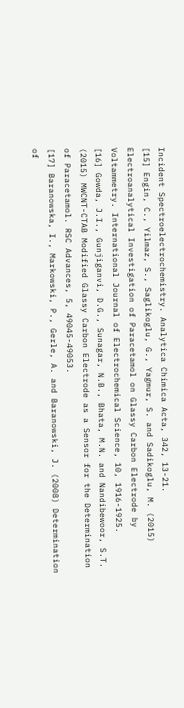Incident Spectroelectrochemistry. Analytica Chimica Acta, 342, 13-21.
[15] Engin, C., Yilmaz, S., Saglikoglu, G., Yagmur, S. and Sadikoglu, M. (2015) Electroanalytical Investigation of Paracetamol on Glassy Carbon Electrode by Voltammetry. International Journal of Electrochemical Science, 10, 1916-1925.
[16] Gowda, J.I., Gunjiganvi, D.G., Sunagar, N.B., Bhata, M.N. and Nandibewoor, S.T. (2015) MWCNT-CTAB Modified Glassy Carbon Electrode as a Sensor for the Determination of Paracetamol. RSC Advances, 5, 49045-49053.
[17] Baranowska, I., Markowski, P., Gerle, A. and Baranowski, J. (2008) Determination of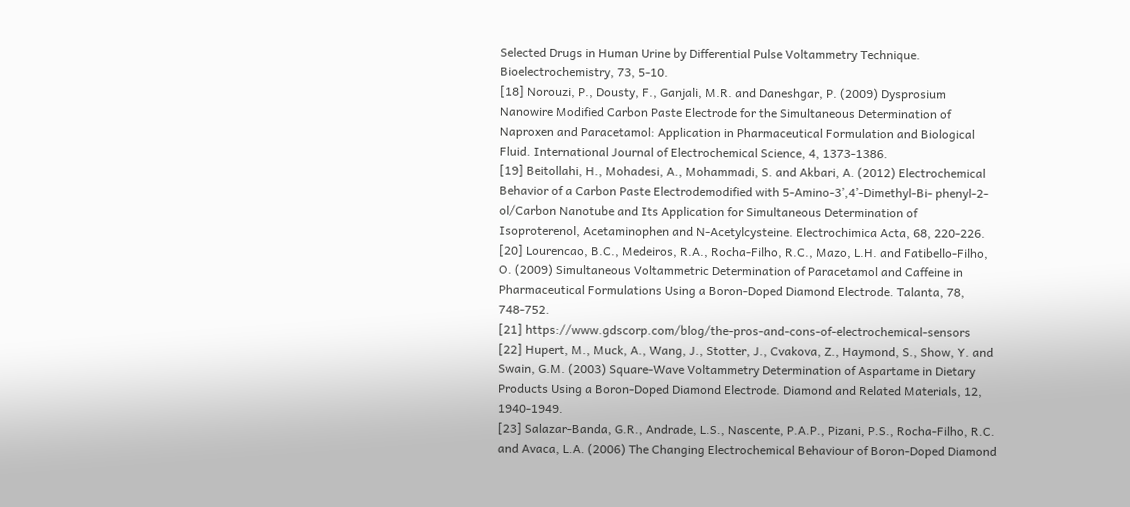Selected Drugs in Human Urine by Differential Pulse Voltammetry Technique. Bioelectrochemistry, 73, 5-10.
[18] Norouzi, P., Dousty, F., Ganjali, M.R. and Daneshgar, P. (2009) Dysprosium Nanowire Modified Carbon Paste Electrode for the Simultaneous Determination of Naproxen and Paracetamol: Application in Pharmaceutical Formulation and Biological Fluid. International Journal of Electrochemical Science, 4, 1373-1386.
[19] Beitollahi, H., Mohadesi, A., Mohammadi, S. and Akbari, A. (2012) Electrochemical Behavior of a Carbon Paste Electrodemodified with 5-Amino-3’,4’-Dimethyl-Bi- phenyl-2-ol/Carbon Nanotube and Its Application for Simultaneous Determination of Isoproterenol, Acetaminophen and N-Acetylcysteine. Electrochimica Acta, 68, 220-226.
[20] Lourencao, B.C., Medeiros, R.A., Rocha-Filho, R.C., Mazo, L.H. and Fatibello-Filho, O. (2009) Simultaneous Voltammetric Determination of Paracetamol and Caffeine in Pharmaceutical Formulations Using a Boron-Doped Diamond Electrode. Talanta, 78, 748-752.
[21] https://www.gdscorp.com/blog/the-pros-and-cons-of-electrochemical-sensors
[22] Hupert, M., Muck, A., Wang, J., Stotter, J., Cvakova, Z., Haymond, S., Show, Y. and Swain, G.M. (2003) Square-Wave Voltammetry Determination of Aspartame in Dietary Products Using a Boron-Doped Diamond Electrode. Diamond and Related Materials, 12, 1940-1949.
[23] Salazar-Banda, G.R., Andrade, L.S., Nascente, P.A.P., Pizani, P.S., Rocha-Filho, R.C. and Avaca, L.A. (2006) The Changing Electrochemical Behaviour of Boron-Doped Diamond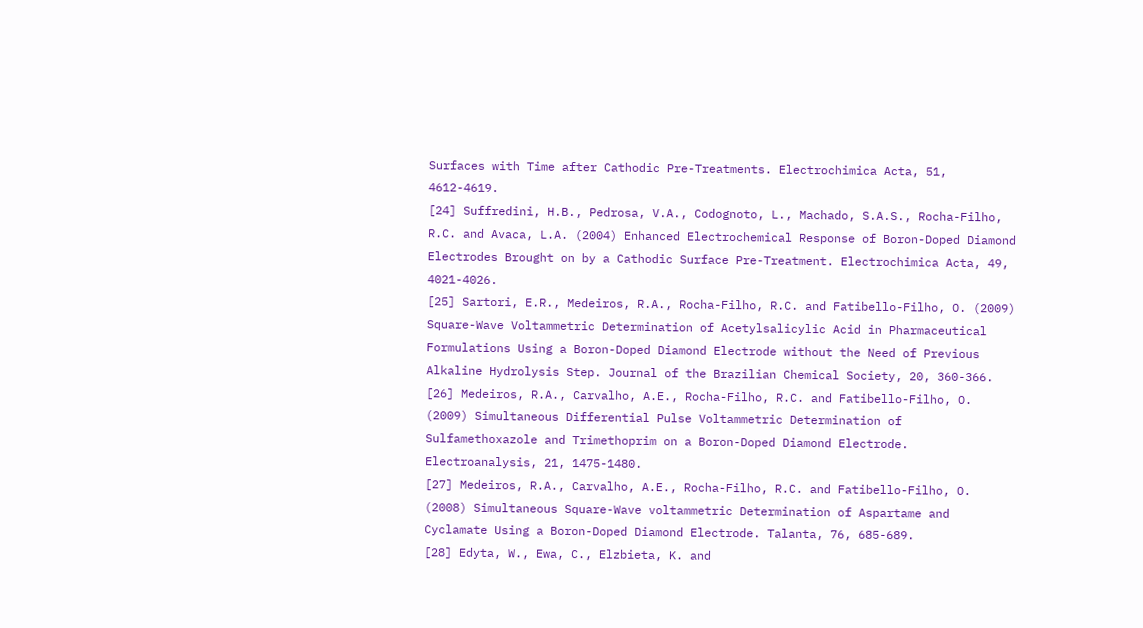Surfaces with Time after Cathodic Pre-Treatments. Electrochimica Acta, 51, 4612-4619.
[24] Suffredini, H.B., Pedrosa, V.A., Codognoto, L., Machado, S.A.S., Rocha-Filho, R.C. and Avaca, L.A. (2004) Enhanced Electrochemical Response of Boron-Doped Diamond Electrodes Brought on by a Cathodic Surface Pre-Treatment. Electrochimica Acta, 49, 4021-4026.
[25] Sartori, E.R., Medeiros, R.A., Rocha-Filho, R.C. and Fatibello-Filho, O. (2009) Square-Wave Voltammetric Determination of Acetylsalicylic Acid in Pharmaceutical Formulations Using a Boron-Doped Diamond Electrode without the Need of Previous Alkaline Hydrolysis Step. Journal of the Brazilian Chemical Society, 20, 360-366.
[26] Medeiros, R.A., Carvalho, A.E., Rocha-Filho, R.C. and Fatibello-Filho, O. (2009) Simultaneous Differential Pulse Voltammetric Determination of Sulfamethoxazole and Trimethoprim on a Boron-Doped Diamond Electrode. Electroanalysis, 21, 1475-1480.
[27] Medeiros, R.A., Carvalho, A.E., Rocha-Filho, R.C. and Fatibello-Filho, O. (2008) Simultaneous Square-Wave voltammetric Determination of Aspartame and Cyclamate Using a Boron-Doped Diamond Electrode. Talanta, 76, 685-689.
[28] Edyta, W., Ewa, C., Elzbieta, K. and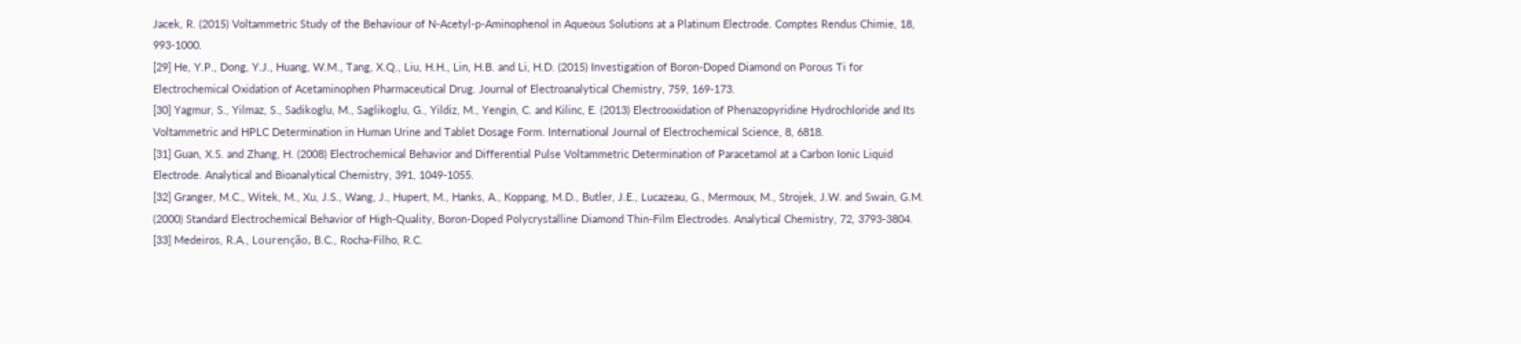Jacek, R. (2015) Voltammetric Study of the Behaviour of N-Acetyl-p-Aminophenol in Aqueous Solutions at a Platinum Electrode. Comptes Rendus Chimie, 18, 993-1000.
[29] He, Y.P., Dong, Y.J., Huang, W.M., Tang, X.Q., Liu, H.H., Lin, H.B. and Li, H.D. (2015) Investigation of Boron-Doped Diamond on Porous Ti for Electrochemical Oxidation of Acetaminophen Pharmaceutical Drug. Journal of Electroanalytical Chemistry, 759, 169-173.
[30] Yagmur, S., Yilmaz, S., Sadikoglu, M., Saglikoglu, G., Yildiz, M., Yengin, C. and Kilinc, E. (2013) Electrooxidation of Phenazopyridine Hydrochloride and Its Voltammetric and HPLC Determination in Human Urine and Tablet Dosage Form. International Journal of Electrochemical Science, 8, 6818.
[31] Guan, X.S. and Zhang, H. (2008) Electrochemical Behavior and Differential Pulse Voltammetric Determination of Paracetamol at a Carbon Ionic Liquid Electrode. Analytical and Bioanalytical Chemistry, 391, 1049-1055.
[32] Granger, M.C., Witek, M., Xu, J.S., Wang, J., Hupert, M., Hanks, A., Koppang, M.D., Butler, J.E., Lucazeau, G., Mermoux, M., Strojek, J.W. and Swain, G.M. (2000) Standard Electrochemical Behavior of High-Quality, Boron-Doped Polycrystalline Diamond Thin-Film Electrodes. Analytical Chemistry, 72, 3793-3804.
[33] Medeiros, R.A., Lourenção, B.C., Rocha-Filho, R.C.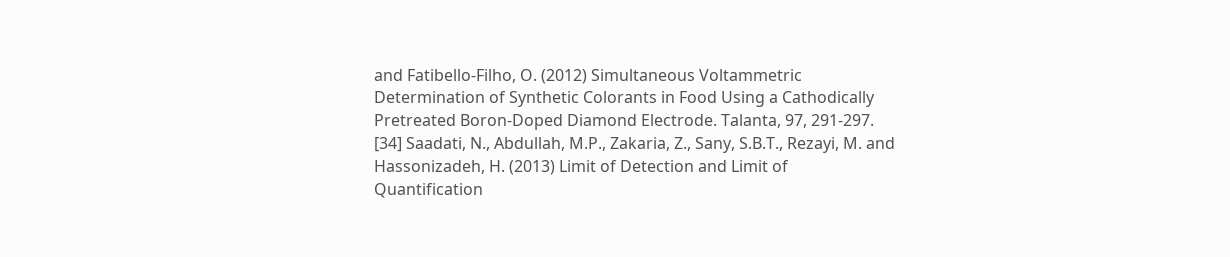and Fatibello-Filho, O. (2012) Simultaneous Voltammetric Determination of Synthetic Colorants in Food Using a Cathodically Pretreated Boron-Doped Diamond Electrode. Talanta, 97, 291-297.
[34] Saadati, N., Abdullah, M.P., Zakaria, Z., Sany, S.B.T., Rezayi, M. and Hassonizadeh, H. (2013) Limit of Detection and Limit of Quantification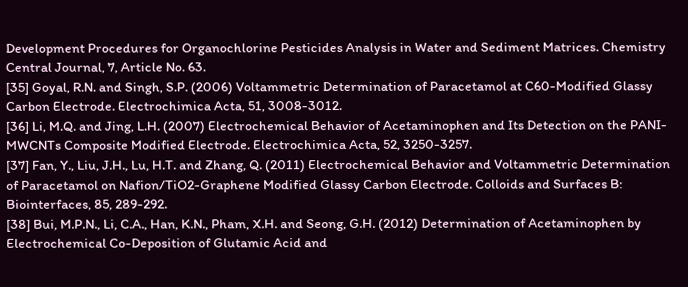Development Procedures for Organochlorine Pesticides Analysis in Water and Sediment Matrices. Chemistry Central Journal, 7, Article No. 63.
[35] Goyal, R.N. and Singh, S.P. (2006) Voltammetric Determination of Paracetamol at C60-Modified Glassy Carbon Electrode. Electrochimica Acta, 51, 3008-3012.
[36] Li, M.Q. and Jing, L.H. (2007) Electrochemical Behavior of Acetaminophen and Its Detection on the PANI-MWCNTs Composite Modified Electrode. Electrochimica Acta, 52, 3250-3257.
[37] Fan, Y., Liu, J.H., Lu, H.T. and Zhang, Q. (2011) Electrochemical Behavior and Voltammetric Determination of Paracetamol on Nafion/TiO2-Graphene Modified Glassy Carbon Electrode. Colloids and Surfaces B: Biointerfaces, 85, 289-292.
[38] Bui, M.P.N., Li, C.A., Han, K.N., Pham, X.H. and Seong, G.H. (2012) Determination of Acetaminophen by Electrochemical Co-Deposition of Glutamic Acid and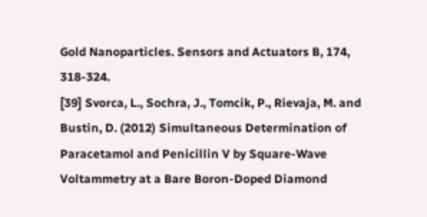Gold Nanoparticles. Sensors and Actuators B, 174, 318-324.
[39] Svorca, L., Sochra, J., Tomcik, P., Rievaja, M. and Bustin, D. (2012) Simultaneous Determination of Paracetamol and Penicillin V by Square-Wave Voltammetry at a Bare Boron-Doped Diamond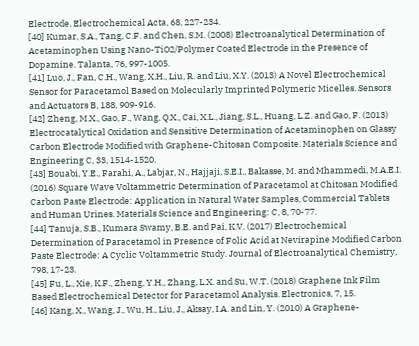Electrode. Electrochemical Acta, 68, 227-234.
[40] Kumar, S.A., Tang, C.F. and Chen, S.M. (2008) Electroanalytical Determination of Acetaminophen Using Nano-TiO2/Polymer Coated Electrode in the Presence of Dopamine. Talanta, 76, 997-1005.
[41] Luo, J., Fan, C.H., Wang, X.H., Liu, R. and Liu, X.Y. (2013) A Novel Electrochemical Sensor for Paracetamol Based on Molecularly Imprinted Polymeric Micelles. Sensors and Actuators B, 188, 909-916.
[42] Zheng, M.X., Gao, F., Wang, Q.X., Cai, X.L., Jiang, S.L., Huang, L.Z. and Gao, F. (2013) Electrocatalytical Oxidation and Sensitive Determination of Acetaminophen on Glassy Carbon Electrode Modified with Graphene-Chitosan Composite. Materials Science and Engineering C, 33, 1514-1520.
[43] Bouabi, Y.E., Farahi, A., Labjar, N., Hajjaji, S.E.I., Bakasse, M. and Mhammedi, M.A.E.I. (2016) Square Wave Voltammetric Determination of Paracetamol at Chitosan Modified Carbon Paste Electrode: Application in Natural Water Samples, Commercial Tablets and Human Urines. Materials Science and Engineering: C, 8, 70-77.
[44] Tanuja, S.B., Kumara Swamy, B.E. and Pai, K.V. (2017) Electrochemical Determination of Paracetamol in Presence of Folic Acid at Nevirapine Modified Carbon Paste Electrode: A Cyclic Voltammetric Study. Journal of Electroanalytical Chemistry, 798, 17-23.
[45] Fu, L., Xie, K.F., Zheng, Y.H., Zhang, L.X. and Su, W.T. (2018) Graphene Ink Film Based Electrochemical Detector for Paracetamol Analysis. Electronics, 7, 15.
[46] Kang, X., Wang, J., Wu, H., Liu, J., Aksay, I.A. and Lin, Y. (2010) A Graphene-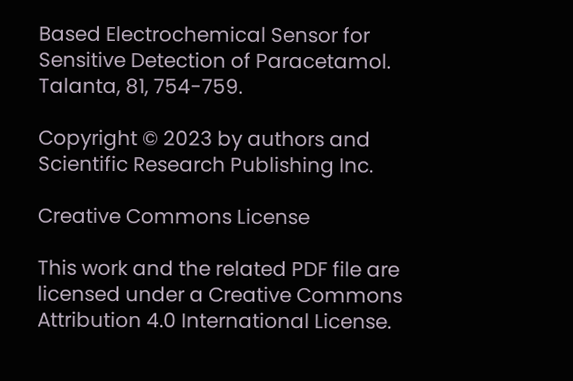Based Electrochemical Sensor for Sensitive Detection of Paracetamol. Talanta, 81, 754-759.

Copyright © 2023 by authors and Scientific Research Publishing Inc.

Creative Commons License

This work and the related PDF file are licensed under a Creative Commons Attribution 4.0 International License.